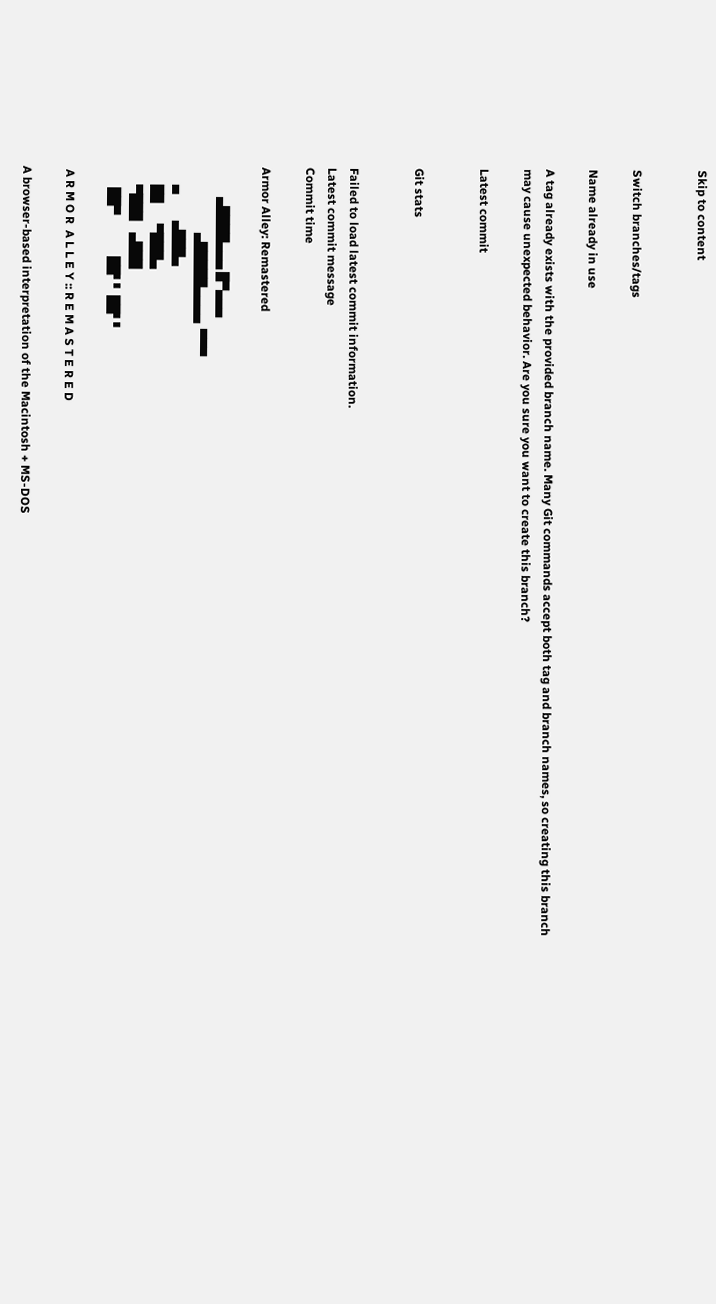Skip to content


Switch branches/tags

Name already in use

A tag already exists with the provided branch name. Many Git commands accept both tag and branch names, so creating this branch may cause unexpected behavior. Are you sure you want to create this branch?

Latest commit


Git stats


Failed to load latest commit information.
Latest commit message
Commit time

Armor Alley: Remastered

          ▄████▄▄▄ █▀▄▄▄
                      ▄█████▄▄▄▄  ▀▀▀
      ▄         ▄███▄
      ██       ▀███▄
      ▀███    ▄███
       ██▀              ██▘▘ ██▘▘

 A R M O R  A L L E Y :: R E M A S T E R E D

A browser-based interpretation of the Macintosh + MS-DOS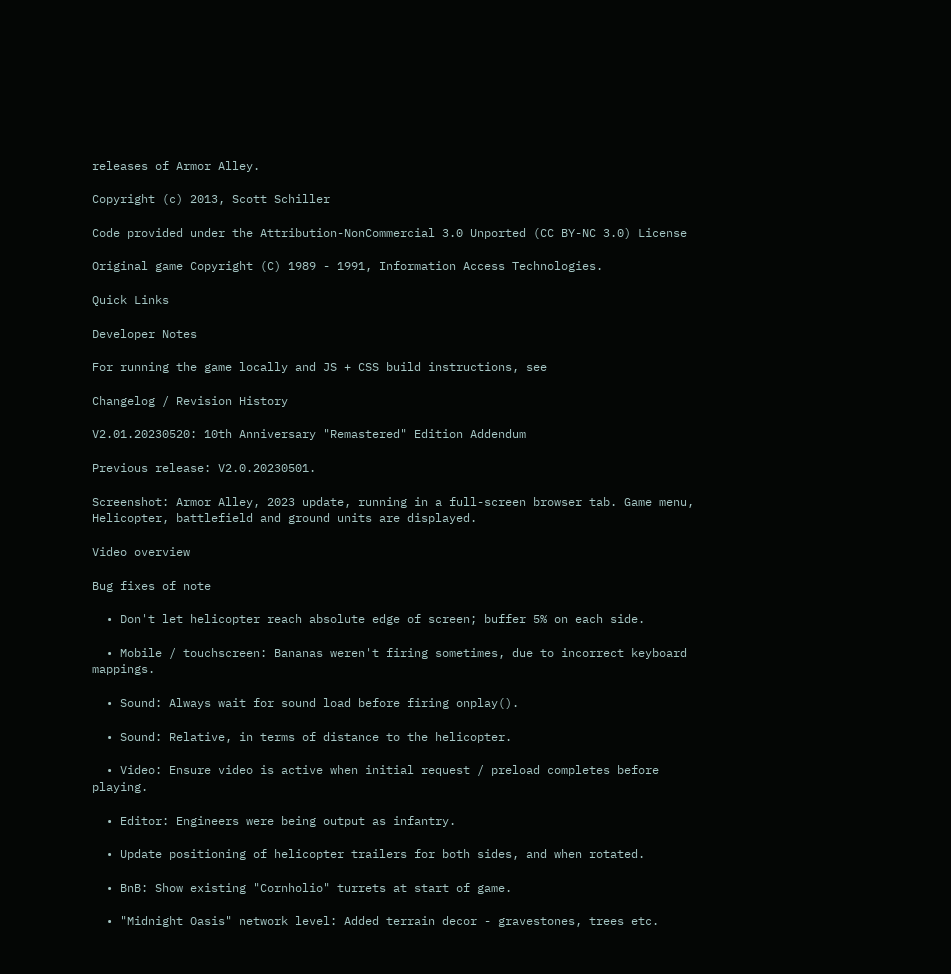releases of Armor Alley.

Copyright (c) 2013, Scott Schiller

Code provided under the Attribution-NonCommercial 3.0 Unported (CC BY-NC 3.0) License

Original game Copyright (C) 1989 - 1991, Information Access Technologies.

Quick Links

Developer Notes

For running the game locally and JS + CSS build instructions, see

Changelog / Revision History

V2.01.20230520: 10th Anniversary "Remastered" Edition Addendum

Previous release: V2.0.20230501.

Screenshot: Armor Alley, 2023 update, running in a full-screen browser tab. Game menu, Helicopter, battlefield and ground units are displayed.

Video overview

Bug fixes of note

  • Don't let helicopter reach absolute edge of screen; buffer 5% on each side.

  • Mobile / touchscreen: Bananas weren't firing sometimes, due to incorrect keyboard mappings.

  • Sound: Always wait for sound load before firing onplay().

  • Sound: Relative, in terms of distance to the helicopter.

  • Video: Ensure video is active when initial request / preload completes before playing.

  • Editor: Engineers were being output as infantry.

  • Update positioning of helicopter trailers for both sides, and when rotated.

  • BnB: Show existing "Cornholio" turrets at start of game.

  • "Midnight Oasis" network level: Added terrain decor - gravestones, trees etc.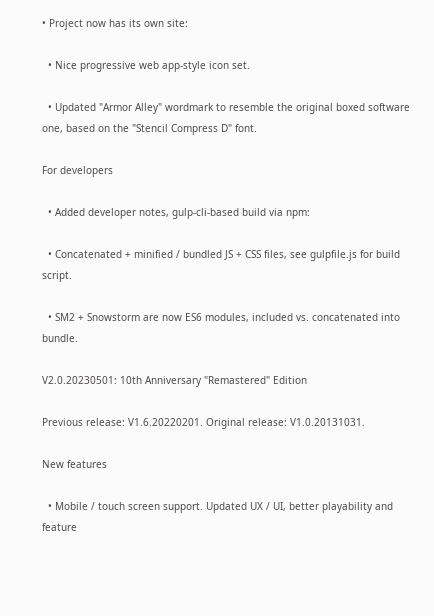• Project now has its own site:

  • Nice progressive web app-style icon set.

  • Updated "Armor Alley" wordmark to resemble the original boxed software one, based on the "Stencil Compress D" font.

For developers

  • Added developer notes, gulp-cli-based build via npm:

  • Concatenated + minified / bundled JS + CSS files, see gulpfile.js for build script.

  • SM2 + Snowstorm are now ES6 modules, included vs. concatenated into bundle.

V2.0.20230501: 10th Anniversary "Remastered" Edition

Previous release: V1.6.20220201. Original release: V1.0.20131031.

New features

  • Mobile / touch screen support. Updated UX / UI, better playability and feature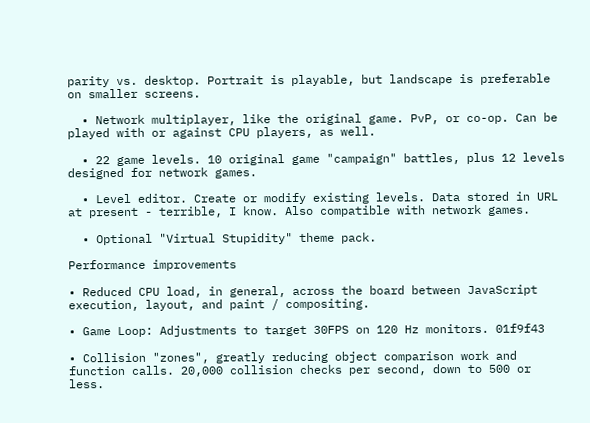parity vs. desktop. Portrait is playable, but landscape is preferable on smaller screens.

  • Network multiplayer, like the original game. PvP, or co-op. Can be played with or against CPU players, as well.

  • 22 game levels. 10 original game "campaign" battles, plus 12 levels designed for network games.

  • Level editor. Create or modify existing levels. Data stored in URL at present - terrible, I know. Also compatible with network games.

  • Optional "Virtual Stupidity" theme pack.

Performance improvements

• Reduced CPU load, in general, across the board between JavaScript execution, layout, and paint / compositing.

• Game Loop: Adjustments to target 30FPS on 120 Hz monitors. 01f9f43

• Collision "zones", greatly reducing object comparison work and function calls. 20,000 collision checks per second, down to 500 or less.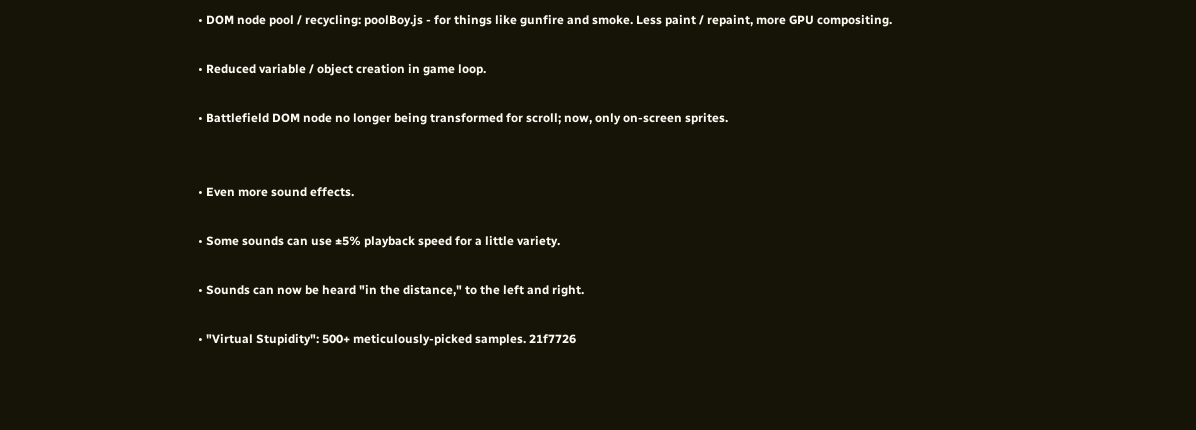• DOM node pool / recycling: poolBoy.js - for things like gunfire and smoke. Less paint / repaint, more GPU compositing.

• Reduced variable / object creation in game loop.

• Battlefield DOM node no longer being transformed for scroll; now, only on-screen sprites.


• Even more sound effects.

• Some sounds can use ±5% playback speed for a little variety.

• Sounds can now be heard "in the distance," to the left and right.

• "Virtual Stupidity": 500+ meticulously-picked samples. 21f7726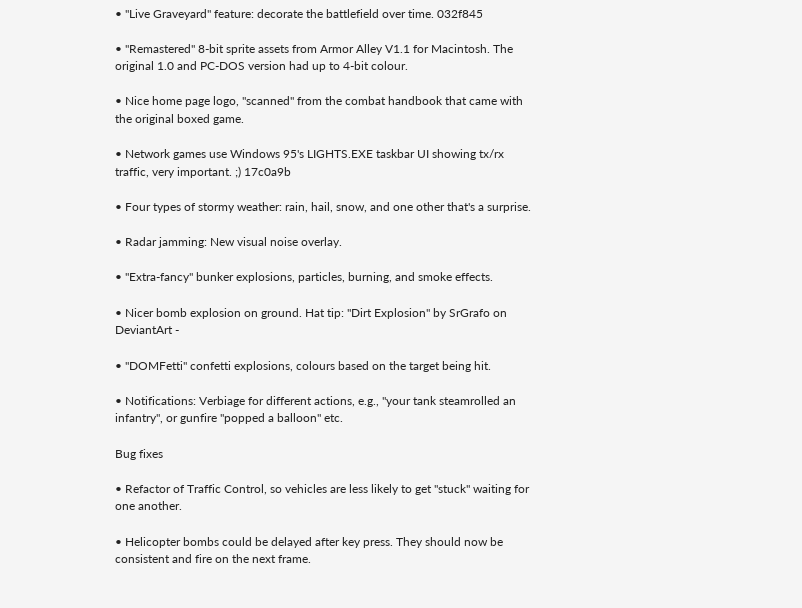• "Live Graveyard" feature: decorate the battlefield over time. 032f845

• "Remastered" 8-bit sprite assets from Armor Alley V1.1 for Macintosh. The original 1.0 and PC-DOS version had up to 4-bit colour.

• Nice home page logo, "scanned" from the combat handbook that came with the original boxed game.

• Network games use Windows 95's LIGHTS.EXE taskbar UI showing tx/rx traffic, very important. ;) 17c0a9b

• Four types of stormy weather: rain, hail, snow, and one other that's a surprise.

• Radar jamming: New visual noise overlay.

• "Extra-fancy" bunker explosions, particles, burning, and smoke effects.

• Nicer bomb explosion on ground. Hat tip: "Dirt Explosion" by SrGrafo on DeviantArt -

• "DOMFetti" confetti explosions, colours based on the target being hit.

• Notifications: Verbiage for different actions, e.g., "your tank steamrolled an infantry", or gunfire "popped a balloon" etc.

Bug fixes

• Refactor of Traffic Control, so vehicles are less likely to get "stuck" waiting for one another.

• Helicopter bombs could be delayed after key press. They should now be consistent and fire on the next frame.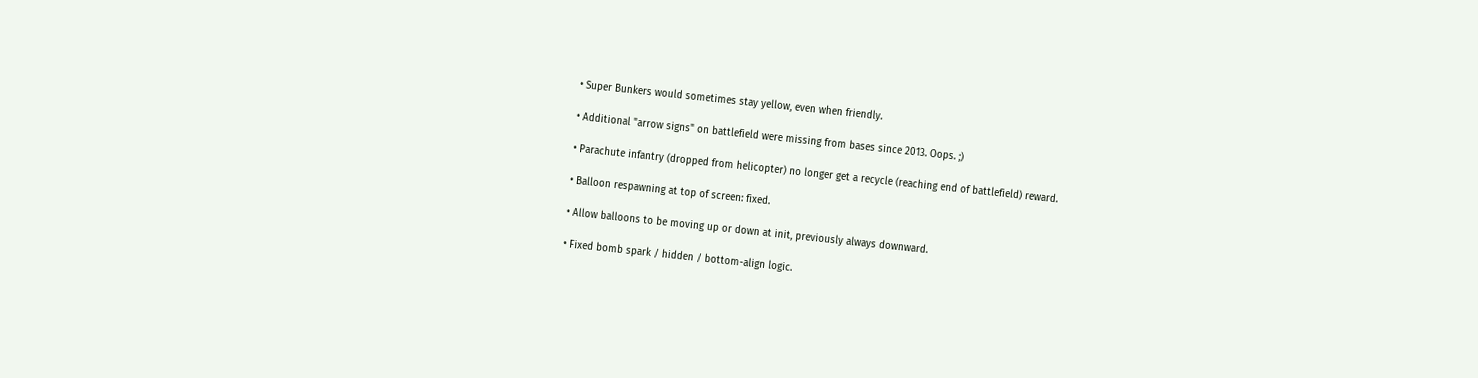• Super Bunkers would sometimes stay yellow, even when friendly.

• Additional "arrow signs" on battlefield were missing from bases since 2013. Oops. ;)

• Parachute infantry (dropped from helicopter) no longer get a recycle (reaching end of battlefield) reward.

• Balloon respawning at top of screen: fixed.

• Allow balloons to be moving up or down at init, previously always downward.

• Fixed bomb spark / hidden / bottom-align logic.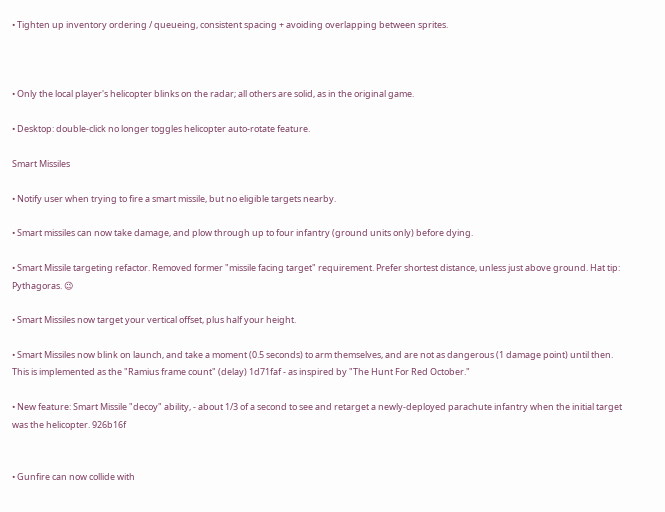• Tighten up inventory ordering / queueing, consistent spacing + avoiding overlapping between sprites.



• Only the local player's helicopter blinks on the radar; all others are solid, as in the original game.

• Desktop: double-click no longer toggles helicopter auto-rotate feature.

Smart Missiles

• Notify user when trying to fire a smart missile, but no eligible targets nearby.

• Smart missiles can now take damage, and plow through up to four infantry (ground units only) before dying.

• Smart Missile targeting refactor. Removed former "missile facing target" requirement. Prefer shortest distance, unless just above ground. Hat tip: Pythagoras. 😉

• Smart Missiles now target your vertical offset, plus half your height.

• Smart Missiles now blink on launch, and take a moment (0.5 seconds) to arm themselves, and are not as dangerous (1 damage point) until then. This is implemented as the "Ramius frame count" (delay) 1d71faf - as inspired by "The Hunt For Red October."

• New feature: Smart Missile "decoy" ability, - about 1/3 of a second to see and retarget a newly-deployed parachute infantry when the initial target was the helicopter. 926b16f


• Gunfire can now collide with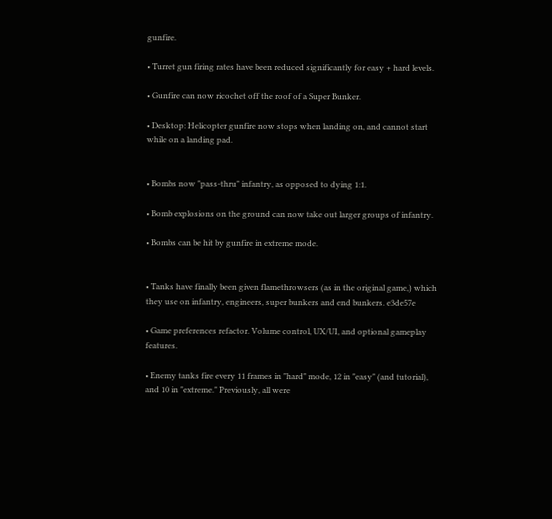gunfire.

• Turret gun firing rates have been reduced significantly for easy + hard levels.

• Gunfire can now ricochet off the roof of a Super Bunker.

• Desktop: Helicopter gunfire now stops when landing on, and cannot start while on a landing pad.


• Bombs now "pass-thru" infantry, as opposed to dying 1:1.

• Bomb explosions on the ground can now take out larger groups of infantry.

• Bombs can be hit by gunfire in extreme mode.


• Tanks have finally been given flamethrowsers (as in the original game,) which they use on infantry, engineers, super bunkers and end bunkers. e3de57e

• Game preferences refactor. Volume control, UX/UI, and optional gameplay features.

• Enemy tanks fire every 11 frames in "hard" mode, 12 in "easy" (and tutorial), and 10 in "extreme." Previously, all were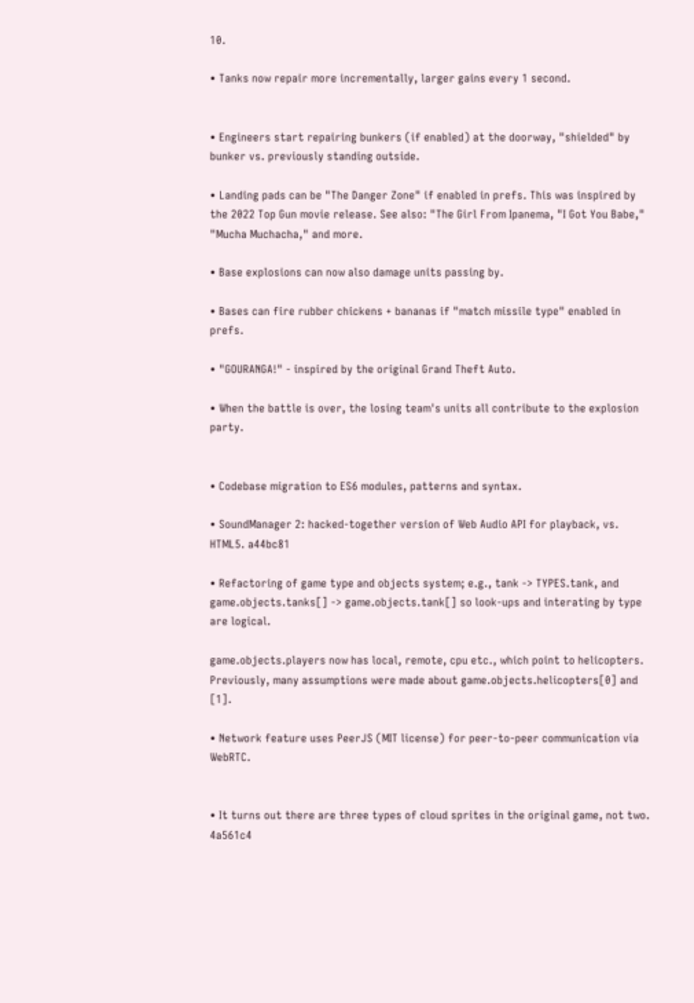10.

• Tanks now repair more incrementally, larger gains every 1 second.


• Engineers start repairing bunkers (if enabled) at the doorway, "shielded" by bunker vs. previously standing outside.

• Landing pads can be "The Danger Zone" if enabled in prefs. This was inspired by the 2022 Top Gun movie release. See also: "The Girl From Ipanema, "I Got You Babe," "Mucha Muchacha," and more.

• Base explosions can now also damage units passing by.

• Bases can fire rubber chickens + bananas if "match missile type" enabled in prefs.

• "GOURANGA!" - inspired by the original Grand Theft Auto.

• When the battle is over, the losing team's units all contribute to the explosion party.


• Codebase migration to ES6 modules, patterns and syntax.

• SoundManager 2: hacked-together version of Web Audio API for playback, vs. HTML5. a44bc81

• Refactoring of game type and objects system; e.g., tank -> TYPES.tank, and game.objects.tanks[] -> game.objects.tank[] so look-ups and interating by type are logical.

game.objects.players now has local, remote, cpu etc., which point to helicopters. Previously, many assumptions were made about game.objects.helicopters[0] and [1].

• Network feature uses PeerJS (MIT license) for peer-to-peer communication via WebRTC.


• It turns out there are three types of cloud sprites in the original game, not two. 4a561c4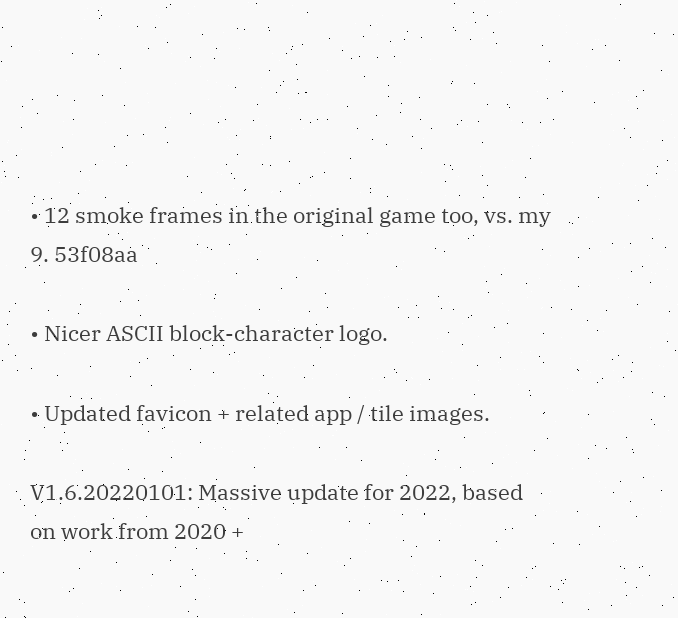• 12 smoke frames in the original game too, vs. my 9. 53f08aa

• Nicer ASCII block-character logo.

• Updated favicon + related app / tile images.

V1.6.20220101: Massive update for 2022, based on work from 2020 +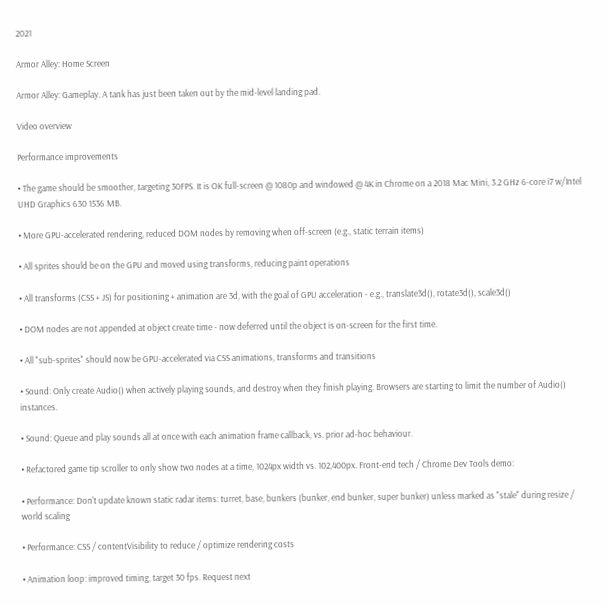2021

Armor Alley: Home Screen

Armor Alley: Gameplay. A tank has just been taken out by the mid-level landing pad.

Video overview

Performance improvements

• The game should be smoother, targeting 30FPS. It is OK full-screen @ 1080p and windowed @ 4K in Chrome on a 2018 Mac Mini, 3.2 GHz 6-core i7 w/Intel UHD Graphics 630 1536 MB.

• More GPU-accelerated rendering, reduced DOM nodes by removing when off-screen (e.g., static terrain items)

• All sprites should be on the GPU and moved using transforms, reducing paint operations

• All transforms (CSS + JS) for positioning + animation are 3d, with the goal of GPU acceleration - e.g., translate3d(), rotate3d(), scale3d()

• DOM nodes are not appended at object create time - now deferred until the object is on-screen for the first time.

• All "sub-sprites" should now be GPU-accelerated via CSS animations, transforms and transitions

• Sound: Only create Audio() when actively playing sounds, and destroy when they finish playing. Browsers are starting to limit the number of Audio() instances.

• Sound: Queue and play sounds all at once with each animation frame callback, vs. prior ad-hoc behaviour.

• Refactored game tip scroller to only show two nodes at a time, 1024px width vs. 102,400px. Front-end tech / Chrome Dev Tools demo:

• Performance: Don't update known static radar items: turret, base, bunkers (bunker, end bunker, super bunker) unless marked as "stale" during resize / world scaling

• Performance: CSS / contentVisibility to reduce / optimize rendering costs

• Animation loop: improved timing, target 30 fps. Request next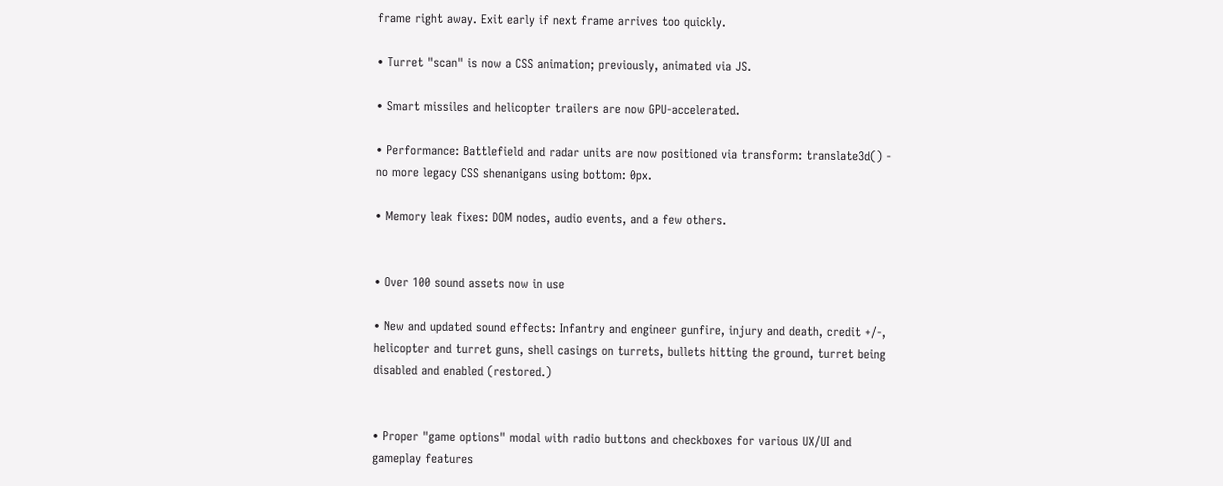frame right away. Exit early if next frame arrives too quickly.

• Turret "scan" is now a CSS animation; previously, animated via JS.

• Smart missiles and helicopter trailers are now GPU-accelerated.

• Performance: Battlefield and radar units are now positioned via transform: translate3d() - no more legacy CSS shenanigans using bottom: 0px.

• Memory leak fixes: DOM nodes, audio events, and a few others.


• Over 100 sound assets now in use

• New and updated sound effects: Infantry and engineer gunfire, injury and death, credit +/-, helicopter and turret guns, shell casings on turrets, bullets hitting the ground, turret being disabled and enabled (restored.)


• Proper "game options" modal with radio buttons and checkboxes for various UX/UI and gameplay features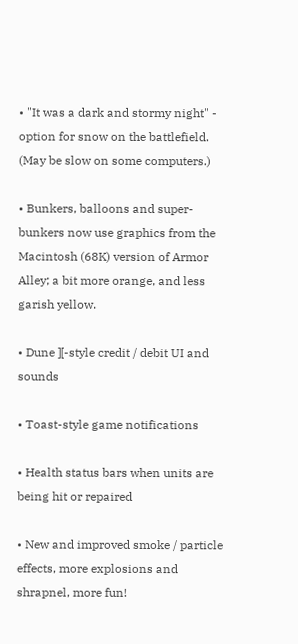• "It was a dark and stormy night" - option for snow on the battlefield. (May be slow on some computers.)

• Bunkers, balloons and super-bunkers now use graphics from the Macintosh (68K) version of Armor Alley; a bit more orange, and less garish yellow.

• Dune ][-style credit / debit UI and sounds

• Toast-style game notifications

• Health status bars when units are being hit or repaired

• New and improved smoke / particle effects, more explosions and shrapnel, more fun!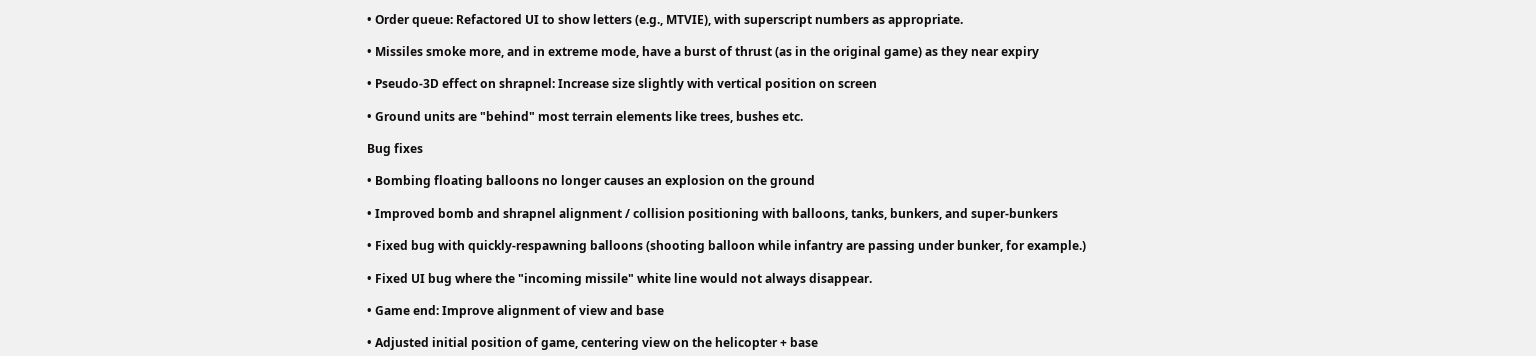• Order queue: Refactored UI to show letters (e.g., MTVIE), with superscript numbers as appropriate.

• Missiles smoke more, and in extreme mode, have a burst of thrust (as in the original game) as they near expiry

• Pseudo-3D effect on shrapnel: Increase size slightly with vertical position on screen

• Ground units are "behind" most terrain elements like trees, bushes etc.

Bug fixes

• Bombing floating balloons no longer causes an explosion on the ground

• Improved bomb and shrapnel alignment / collision positioning with balloons, tanks, bunkers, and super-bunkers

• Fixed bug with quickly-respawning balloons (shooting balloon while infantry are passing under bunker, for example.)

• Fixed UI bug where the "incoming missile" white line would not always disappear.

• Game end: Improve alignment of view and base

• Adjusted initial position of game, centering view on the helicopter + base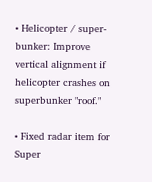• Helicopter / super-bunker: Improve vertical alignment if helicopter crashes on superbunker "roof."

• Fixed radar item for Super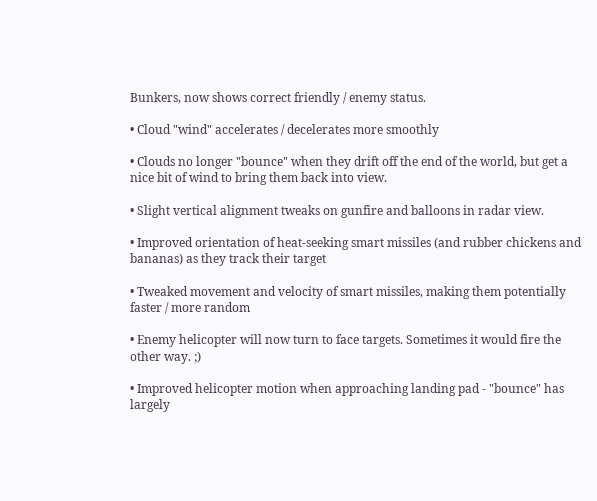Bunkers, now shows correct friendly / enemy status.

• Cloud "wind" accelerates / decelerates more smoothly

• Clouds no longer "bounce" when they drift off the end of the world, but get a nice bit of wind to bring them back into view.

• Slight vertical alignment tweaks on gunfire and balloons in radar view.

• Improved orientation of heat-seeking smart missiles (and rubber chickens and bananas) as they track their target

• Tweaked movement and velocity of smart missiles, making them potentially faster / more random

• Enemy helicopter will now turn to face targets. Sometimes it would fire the other way. ;)

• Improved helicopter motion when approaching landing pad - "bounce" has largely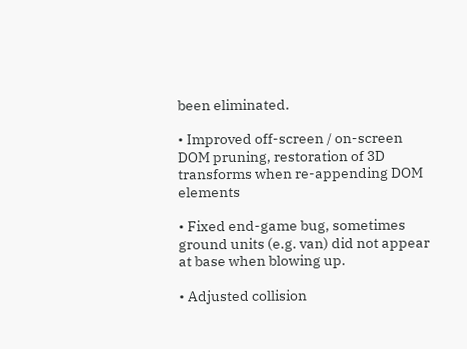been eliminated.

• Improved off-screen / on-screen DOM pruning, restoration of 3D transforms when re-appending DOM elements

• Fixed end-game bug, sometimes ground units (e.g. van) did not appear at base when blowing up.

• Adjusted collision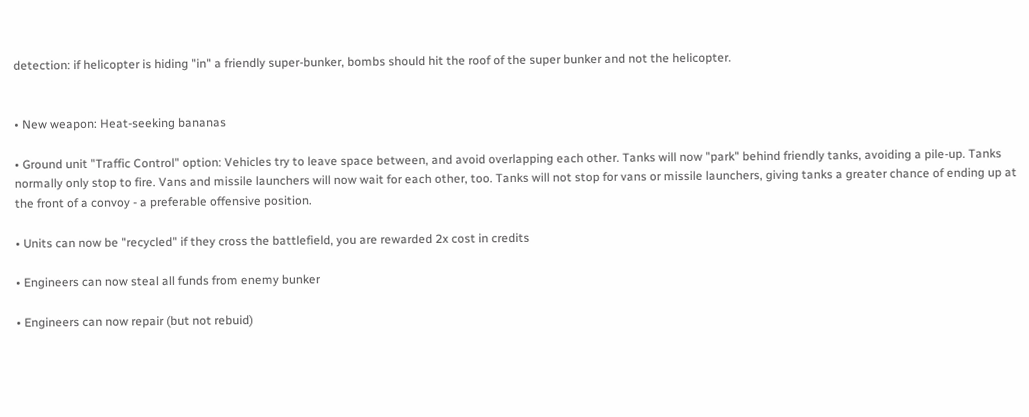detection: if helicopter is hiding "in" a friendly super-bunker, bombs should hit the roof of the super bunker and not the helicopter.


• New weapon: Heat-seeking bananas

• Ground unit "Traffic Control" option: Vehicles try to leave space between, and avoid overlapping each other. Tanks will now "park" behind friendly tanks, avoiding a pile-up. Tanks normally only stop to fire. Vans and missile launchers will now wait for each other, too. Tanks will not stop for vans or missile launchers, giving tanks a greater chance of ending up at the front of a convoy - a preferable offensive position.

• Units can now be "recycled" if they cross the battlefield, you are rewarded 2x cost in credits

• Engineers can now steal all funds from enemy bunker

• Engineers can now repair (but not rebuid)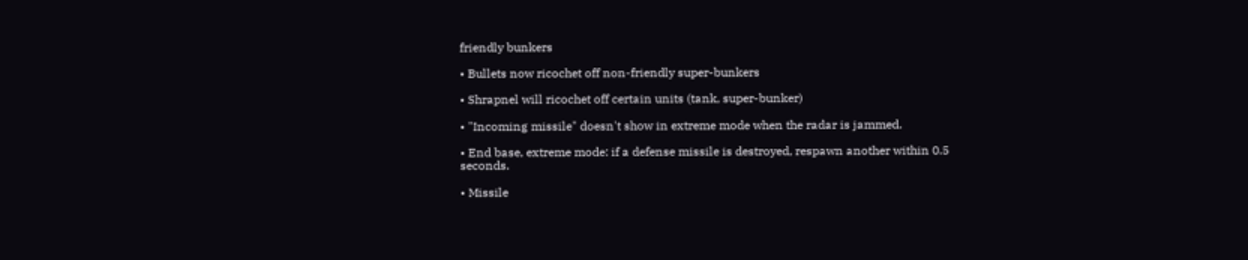friendly bunkers

• Bullets now ricochet off non-friendly super-bunkers

• Shrapnel will ricochet off certain units (tank, super-bunker)

• "Incoming missile" doesn't show in extreme mode when the radar is jammed.

• End base, extreme mode: if a defense missile is destroyed, respawn another within 0.5 seconds.

• Missile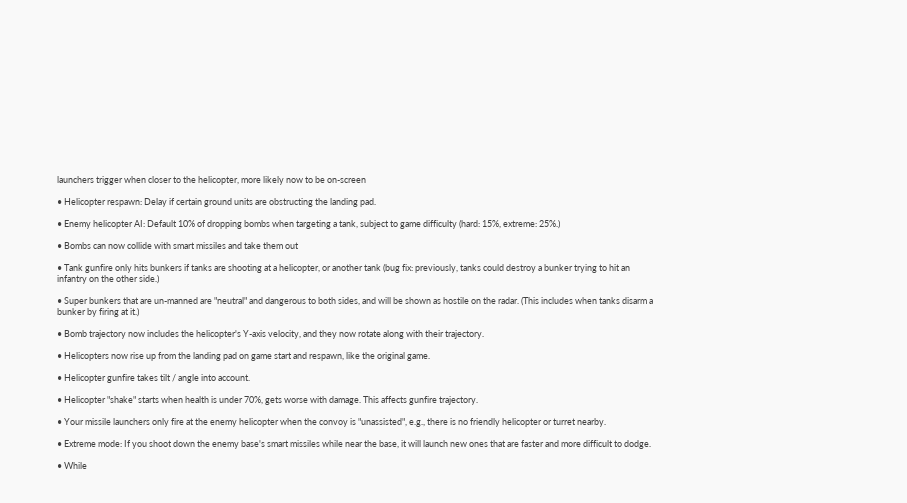launchers trigger when closer to the helicopter, more likely now to be on-screen

• Helicopter respawn: Delay if certain ground units are obstructing the landing pad.

• Enemy helicopter AI: Default 10% of dropping bombs when targeting a tank, subject to game difficulty (hard: 15%, extreme: 25%.)

• Bombs can now collide with smart missiles and take them out

• Tank gunfire only hits bunkers if tanks are shooting at a helicopter, or another tank (bug fix: previously, tanks could destroy a bunker trying to hit an infantry on the other side.)

• Super bunkers that are un-manned are "neutral" and dangerous to both sides, and will be shown as hostile on the radar. (This includes when tanks disarm a bunker by firing at it.)

• Bomb trajectory now includes the helicopter's Y-axis velocity, and they now rotate along with their trajectory.

• Helicopters now rise up from the landing pad on game start and respawn, like the original game.

• Helicopter gunfire takes tilt / angle into account.

• Helicopter "shake" starts when health is under 70%, gets worse with damage. This affects gunfire trajectory.

• Your missile launchers only fire at the enemy helicopter when the convoy is "unassisted", e.g., there is no friendly helicopter or turret nearby.

• Extreme mode: If you shoot down the enemy base's smart missiles while near the base, it will launch new ones that are faster and more difficult to dodge.

• While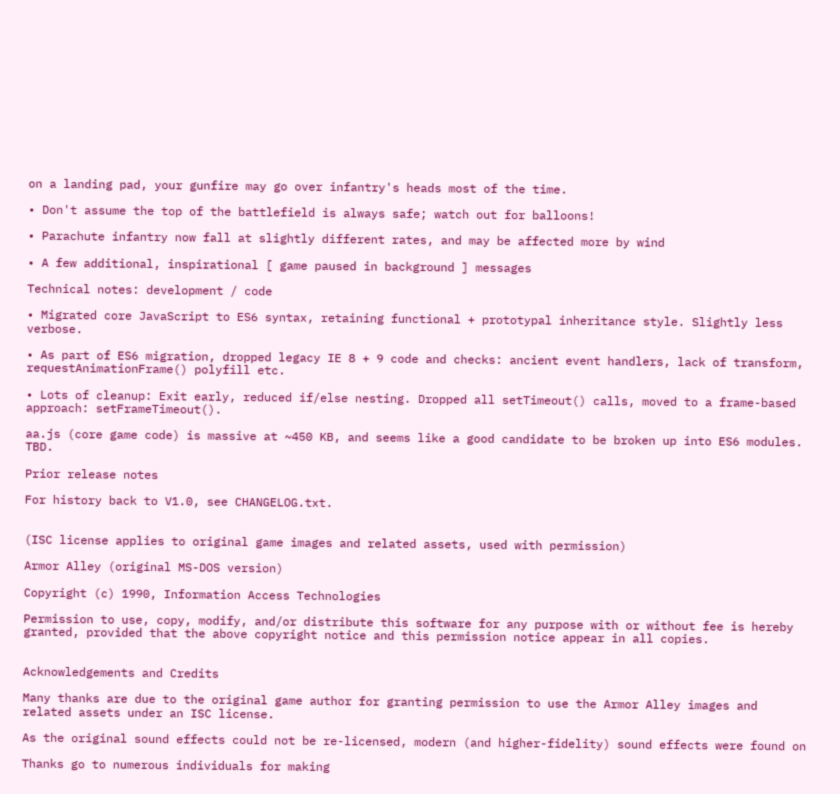on a landing pad, your gunfire may go over infantry's heads most of the time.

• Don't assume the top of the battlefield is always safe; watch out for balloons!

• Parachute infantry now fall at slightly different rates, and may be affected more by wind

• A few additional, inspirational [ game paused in background ] messages

Technical notes: development / code

• Migrated core JavaScript to ES6 syntax, retaining functional + prototypal inheritance style. Slightly less verbose.

• As part of ES6 migration, dropped legacy IE 8 + 9 code and checks: ancient event handlers, lack of transform, requestAnimationFrame() polyfill etc.

• Lots of cleanup: Exit early, reduced if/else nesting. Dropped all setTimeout() calls, moved to a frame-based approach: setFrameTimeout().

aa.js (core game code) is massive at ~450 KB, and seems like a good candidate to be broken up into ES6 modules. TBD.

Prior release notes

For history back to V1.0, see CHANGELOG.txt.


(ISC license applies to original game images and related assets, used with permission)

Armor Alley (original MS-DOS version)

Copyright (c) 1990, Information Access Technologies

Permission to use, copy, modify, and/or distribute this software for any purpose with or without fee is hereby granted, provided that the above copyright notice and this permission notice appear in all copies.


Acknowledgements and Credits

Many thanks are due to the original game author for granting permission to use the Armor Alley images and related assets under an ISC license.

As the original sound effects could not be re-licensed, modern (and higher-fidelity) sound effects were found on

Thanks go to numerous individuals for making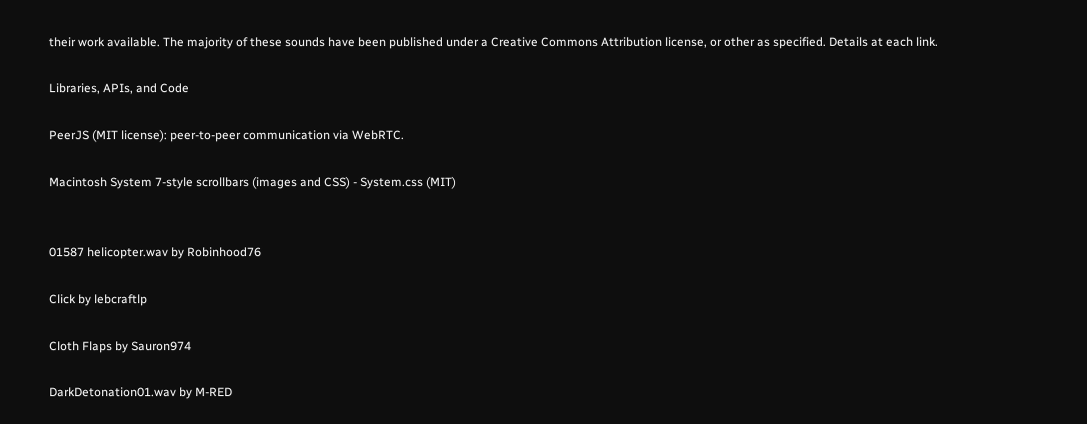their work available. The majority of these sounds have been published under a Creative Commons Attribution license, or other as specified. Details at each link.

Libraries, APIs, and Code

PeerJS (MIT license): peer-to-peer communication via WebRTC.

Macintosh System 7-style scrollbars (images and CSS) - System.css (MIT)


01587 helicopter.wav by Robinhood76

Click by lebcraftlp

Cloth Flaps by Sauron974

DarkDetonation01.wav by M-RED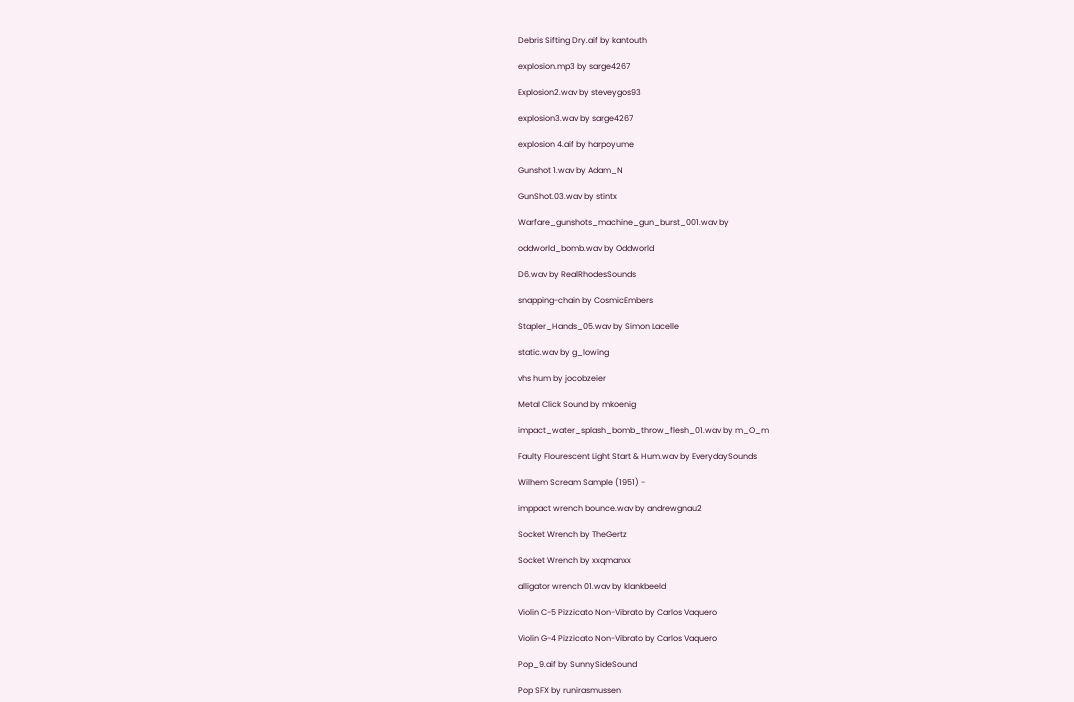Debris Sifting Dry.aif by kantouth

explosion.mp3 by sarge4267

Explosion2.wav by steveygos93

explosion3.wav by sarge4267

explosion 4.aif by harpoyume

Gunshot 1.wav by Adam_N

GunShot.03.wav by stintx

Warfare_gunshots_machine_gun_burst_001.wav by

oddworld_bomb.wav by Oddworld

D6.wav by RealRhodesSounds

snapping-chain by CosmicEmbers

Stapler_Hands_05.wav by Simon Lacelle

static.wav by g_lowing

vhs hum by jocobzeier

Metal Click Sound by mkoenig

impact_water_splash_bomb_throw_flesh_01.wav by m_O_m

Faulty Flourescent Light Start & Hum.wav by EverydaySounds

Wilhem Scream Sample (1951) -

imppact wrench bounce.wav by andrewgnau2

Socket Wrench by TheGertz

Socket Wrench by xxqmanxx

alligator wrench 01.wav by klankbeeld

Violin C-5 Pizzicato Non-Vibrato by Carlos Vaquero

Violin G-4 Pizzicato Non-Vibrato by Carlos Vaquero

Pop_9.aif by SunnySideSound

Pop SFX by runirasmussen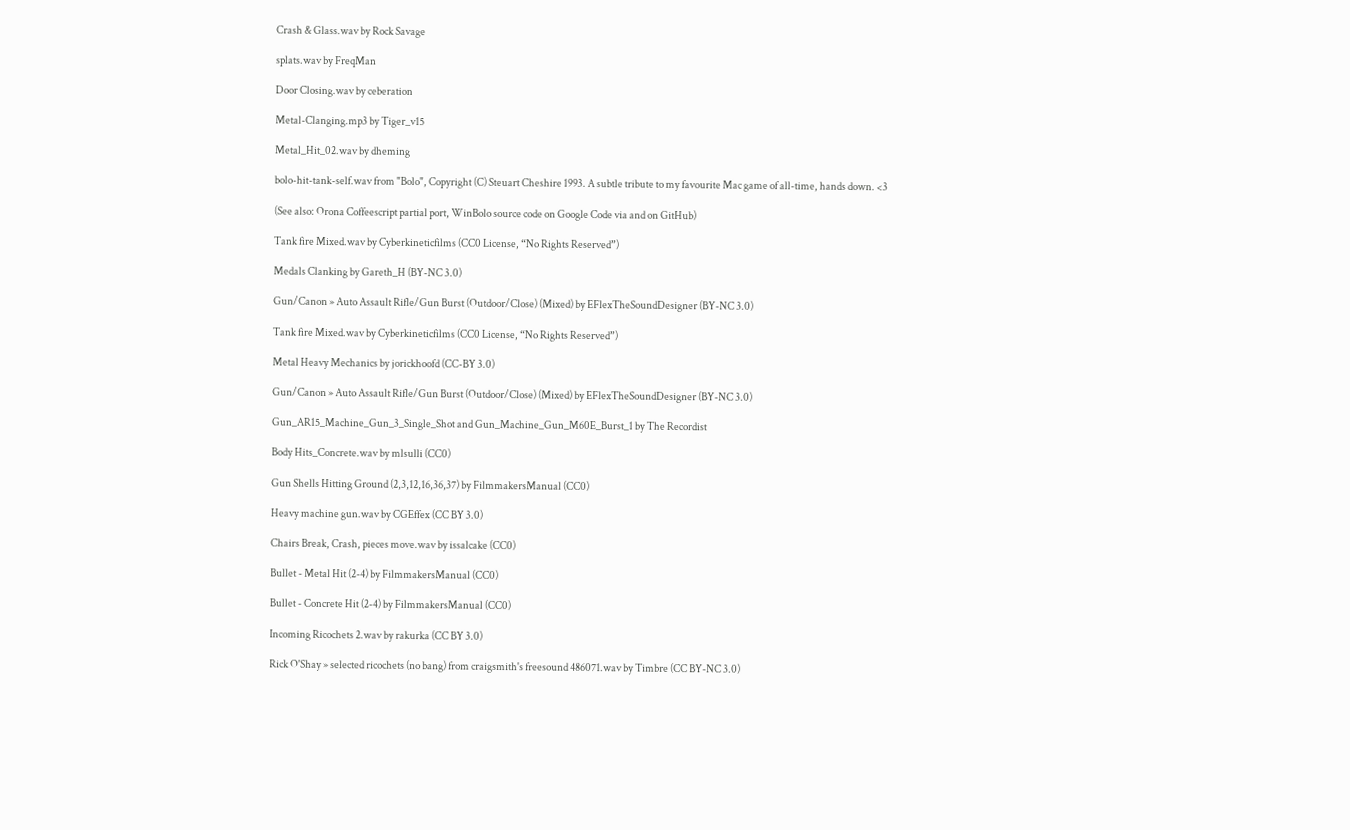Crash & Glass.wav by Rock Savage

splats.wav by FreqMan

Door Closing.wav by ceberation

Metal-Clanging.mp3 by Tiger_v15

Metal_Hit_02.wav by dheming

bolo-hit-tank-self.wav from "Bolo", Copyright (C) Steuart Cheshire 1993. A subtle tribute to my favourite Mac game of all-time, hands down. <3

(See also: Orona Coffeescript partial port, WinBolo source code on Google Code via and on GitHub)

Tank fire Mixed.wav by Cyberkineticfilms (CC0 License, “No Rights Reserved”)

Medals Clanking by Gareth_H (BY-NC 3.0)

Gun/Canon » Auto Assault Rifle/Gun Burst (Outdoor/Close) (Mixed) by EFlexTheSoundDesigner (BY-NC 3.0)

Tank fire Mixed.wav by Cyberkineticfilms (CC0 License, “No Rights Reserved”)

Metal Heavy Mechanics by jorickhoofd (CC-BY 3.0)

Gun/Canon » Auto Assault Rifle/Gun Burst (Outdoor/Close) (Mixed) by EFlexTheSoundDesigner (BY-NC 3.0)

Gun_AR15_Machine_Gun_3_Single_Shot and Gun_Machine_Gun_M60E_Burst_1 by The Recordist

Body Hits_Concrete.wav by mlsulli (CC0)

Gun Shells Hitting Ground (2,3,12,16,36,37) by FilmmakersManual (CC0)

Heavy machine gun.wav by CGEffex (CC BY 3.0)

Chairs Break, Crash, pieces move.wav by issalcake (CC0)

Bullet - Metal Hit (2-4) by FilmmakersManual (CC0)

Bullet - Concrete Hit (2-4) by FilmmakersManual (CC0)

Incoming Ricochets 2.wav by rakurka (CC BY 3.0)

Rick O'Shay » selected ricochets (no bang) from craigsmith's freesound 486071.wav by Timbre (CC BY-NC 3.0)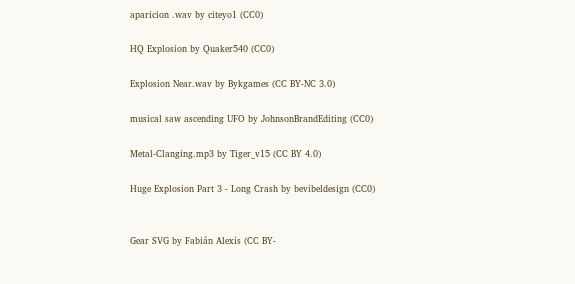aparicion .wav by citeyo1 (CC0)

HQ Explosion by Quaker540 (CC0)

Explosion Near.wav by Bykgames (CC BY-NC 3.0)

musical saw ascending UFO by JohnsonBrandEditing (CC0)

Metal-Clanging.mp3 by Tiger_v15 (CC BY 4.0)

Huge Explosion Part 3 - Long Crash by bevibeldesign (CC0)


Gear SVG by Fabián Alexis (CC BY-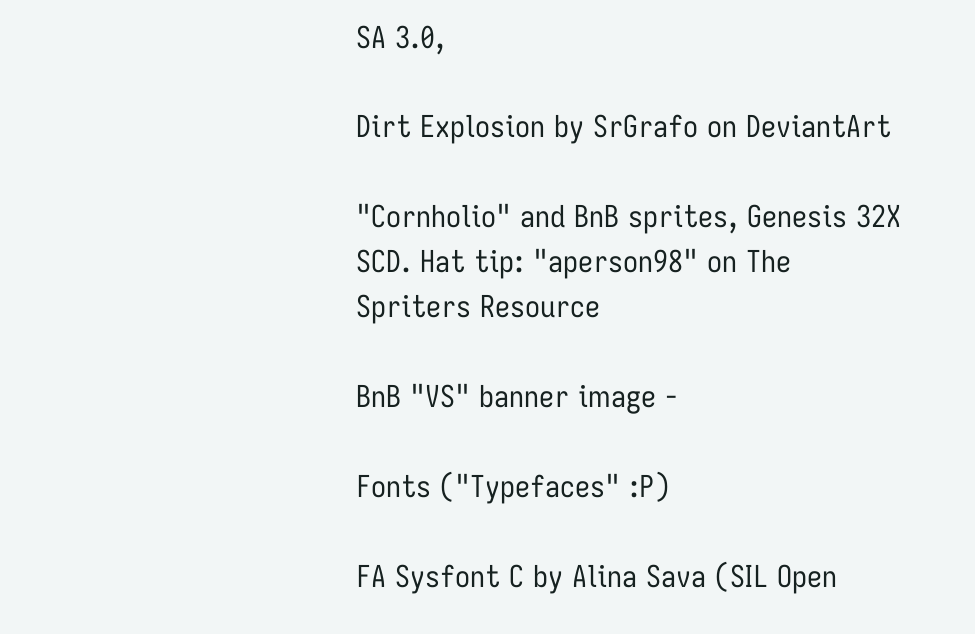SA 3.0,

Dirt Explosion by SrGrafo on DeviantArt

"Cornholio" and BnB sprites, Genesis 32X SCD. Hat tip: "aperson98" on The Spriters Resource

BnB "VS" banner image -

Fonts ("Typefaces" :P)

FA Sysfont C by Alina Sava (SIL Open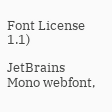Font License 1.1)

JetBrains Mono webfont,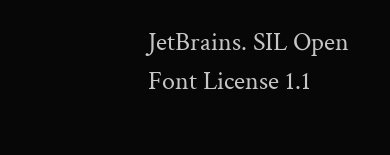JetBrains. SIL Open Font License 1.1